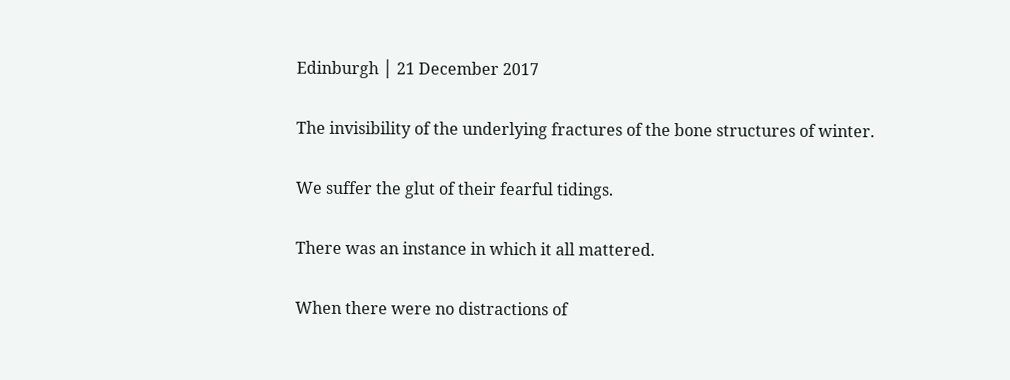Edinburgh │ 21 December 2017

The invisibility of the underlying fractures of the bone structures of winter.

We suffer the glut of their fearful tidings.

There was an instance in which it all mattered.

When there were no distractions of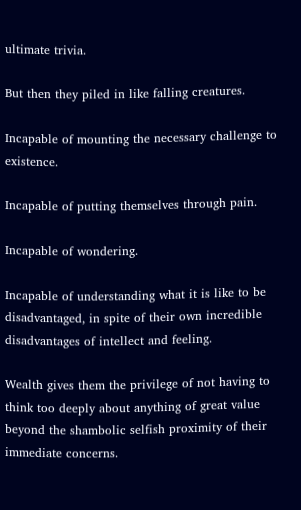ultimate trivia.

But then they piled in like falling creatures.

Incapable of mounting the necessary challenge to existence.

Incapable of putting themselves through pain.

Incapable of wondering.

Incapable of understanding what it is like to be disadvantaged, in spite of their own incredible disadvantages of intellect and feeling.

Wealth gives them the privilege of not having to think too deeply about anything of great value beyond the shambolic selfish proximity of their immediate concerns.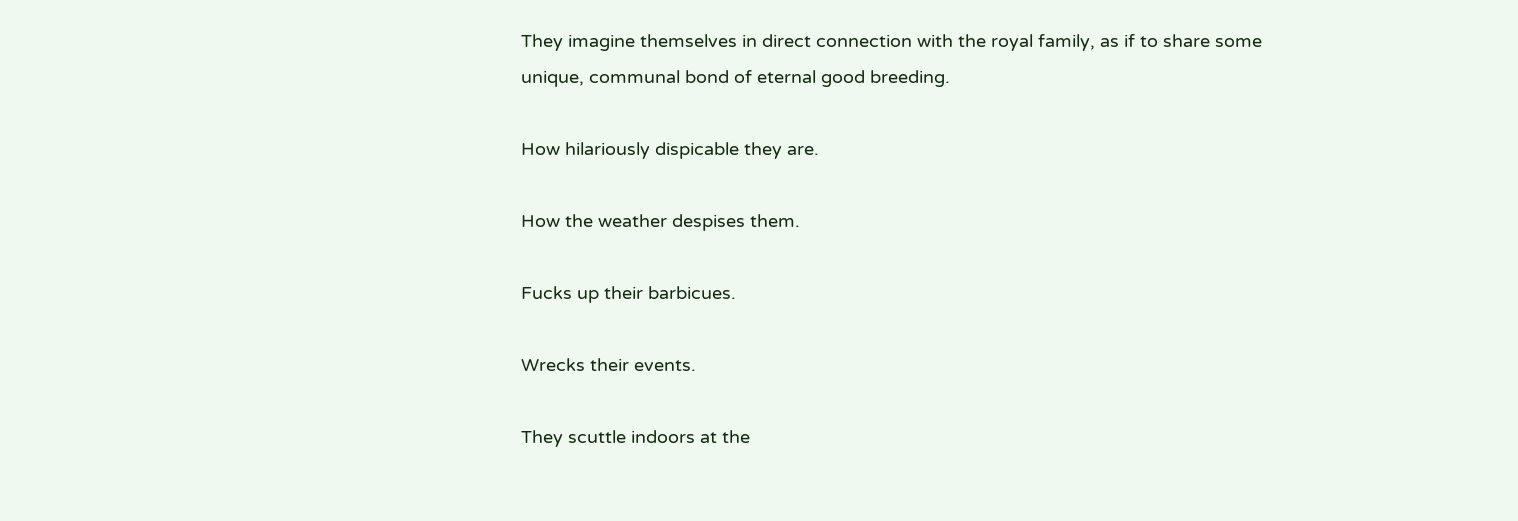They imagine themselves in direct connection with the royal family, as if to share some unique, communal bond of eternal good breeding.

How hilariously dispicable they are.

How the weather despises them.

Fucks up their barbicues.

Wrecks their events.

They scuttle indoors at the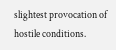slightest provocation of hostile conditions.